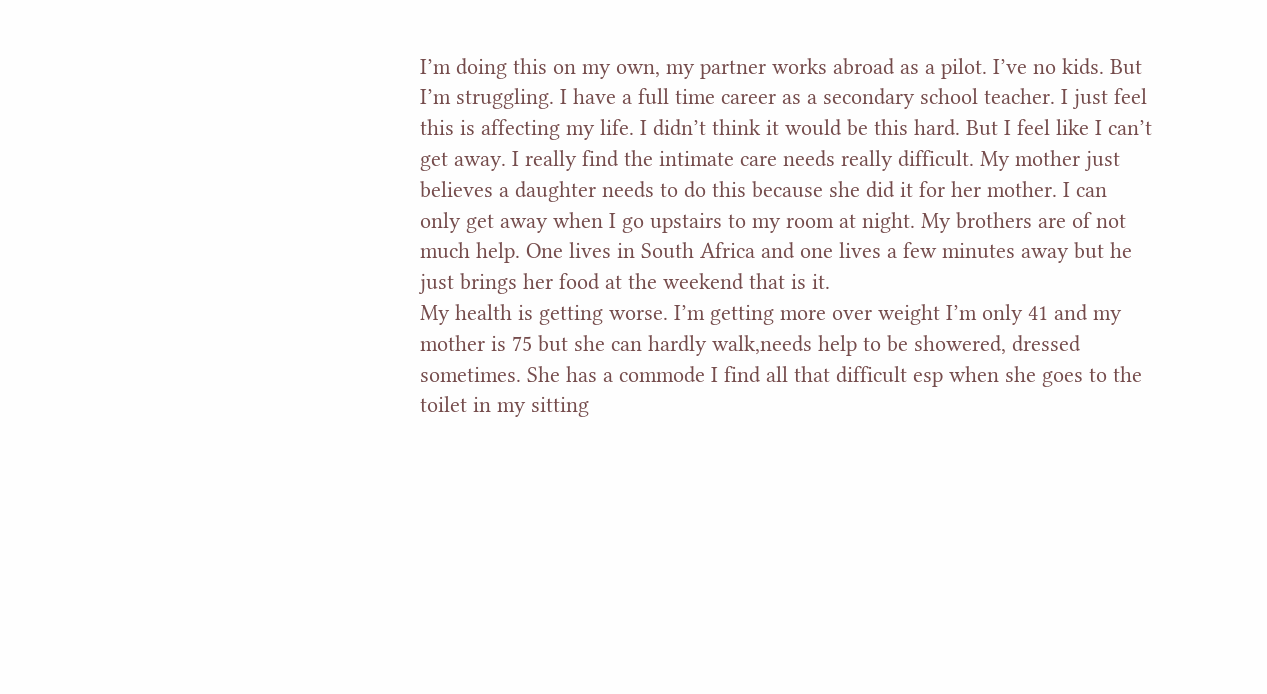I’m doing this on my own, my partner works abroad as a pilot. I’ve no kids. But I’m struggling. I have a full time career as a secondary school teacher. I just feel this is affecting my life. I didn’t think it would be this hard. But I feel like I can’t get away. I really find the intimate care needs really difficult. My mother just believes a daughter needs to do this because she did it for her mother. I can only get away when I go upstairs to my room at night. My brothers are of not much help. One lives in South Africa and one lives a few minutes away but he just brings her food at the weekend that is it.
My health is getting worse. I’m getting more over weight I’m only 41 and my mother is 75 but she can hardly walk,needs help to be showered, dressed sometimes. She has a commode I find all that difficult esp when she goes to the toilet in my sitting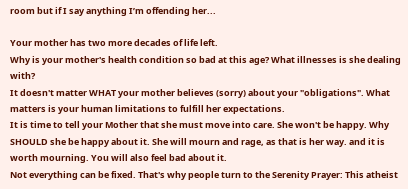room but if I say anything I’m offending her...

Your mother has two more decades of life left.
Why is your mother's health condition so bad at this age? What illnesses is she dealing with?
It doesn't matter WHAT your mother believes (sorry) about your "obligations". What matters is your human limitations to fulfill her expectations.
It is time to tell your Mother that she must move into care. She won't be happy. Why SHOULD she be happy about it. She will mourn and rage, as that is her way. and it is worth mourning. You will also feel bad about it.
Not everything can be fixed. That's why people turn to the Serenity Prayer: This atheist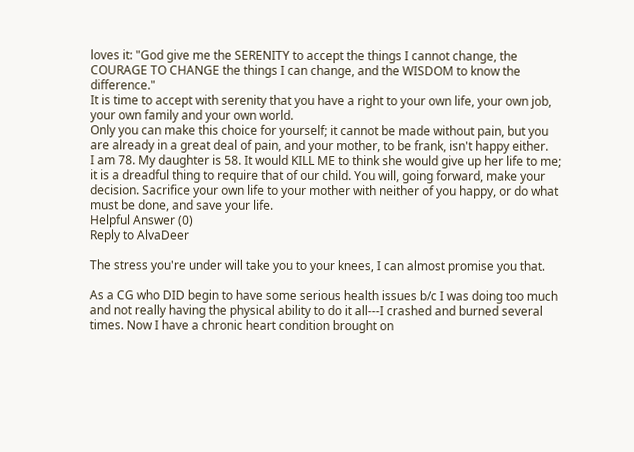loves it: "God give me the SERENITY to accept the things I cannot change, the COURAGE TO CHANGE the things I can change, and the WISDOM to know the difference."
It is time to accept with serenity that you have a right to your own life, your own job, your own family and your own world.
Only you can make this choice for yourself; it cannot be made without pain, but you are already in a great deal of pain, and your mother, to be frank, isn't happy either.
I am 78. My daughter is 58. It would KILL ME to think she would give up her life to me; it is a dreadful thing to require that of our child. You will, going forward, make your decision. Sacrifice your own life to your mother with neither of you happy, or do what must be done, and save your life.
Helpful Answer (0)
Reply to AlvaDeer

The stress you're under will take you to your knees, I can almost promise you that.

As a CG who DID begin to have some serious health issues b/c I was doing too much and not really having the physical ability to do it all---I crashed and burned several times. Now I have a chronic heart condition brought on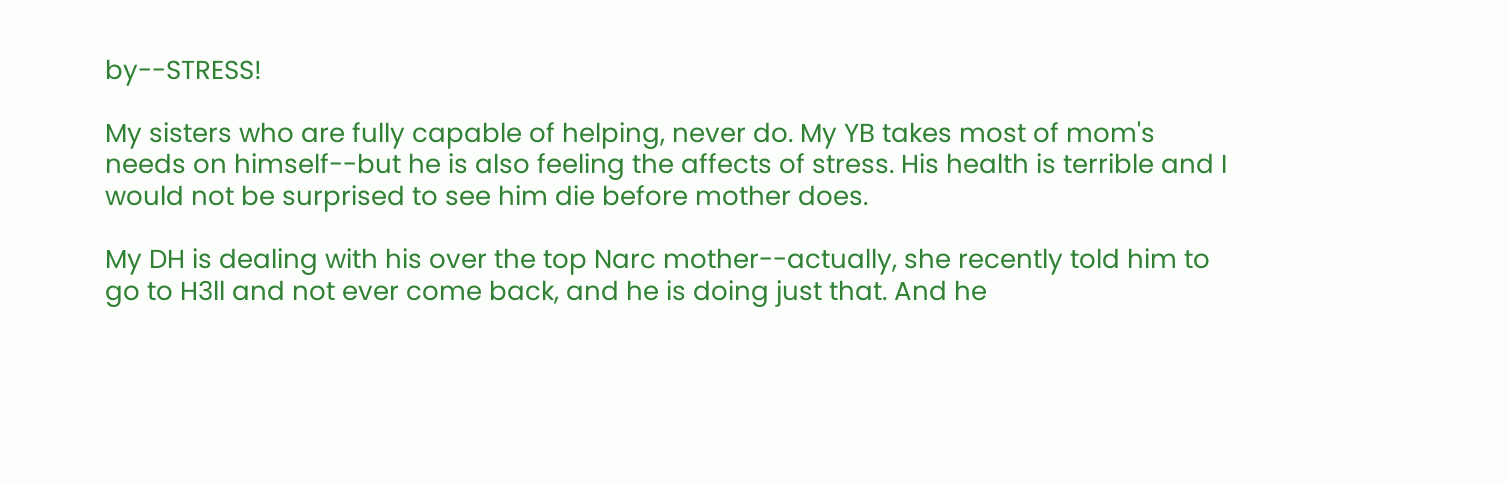by--STRESS!

My sisters who are fully capable of helping, never do. My YB takes most of mom's needs on himself--but he is also feeling the affects of stress. His health is terrible and I would not be surprised to see him die before mother does.

My DH is dealing with his over the top Narc mother--actually, she recently told him to go to H3ll and not ever come back, and he is doing just that. And he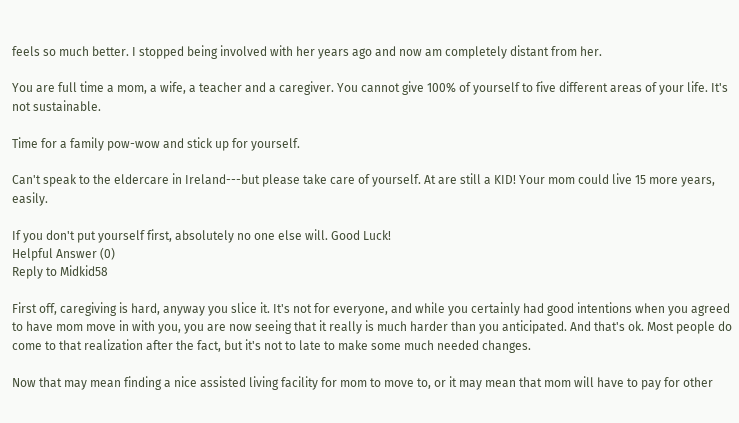feels so much better. I stopped being involved with her years ago and now am completely distant from her.

You are full time a mom, a wife, a teacher and a caregiver. You cannot give 100% of yourself to five different areas of your life. It's not sustainable.

Time for a family pow-wow and stick up for yourself.

Can't speak to the eldercare in Ireland---but please take care of yourself. At are still a KID! Your mom could live 15 more years, easily.

If you don't put yourself first, absolutely no one else will. Good Luck!
Helpful Answer (0)
Reply to Midkid58

First off, caregiving is hard, anyway you slice it. It's not for everyone, and while you certainly had good intentions when you agreed to have mom move in with you, you are now seeing that it really is much harder than you anticipated. And that's ok. Most people do come to that realization after the fact, but it's not to late to make some much needed changes.

Now that may mean finding a nice assisted living facility for mom to move to, or it may mean that mom will have to pay for other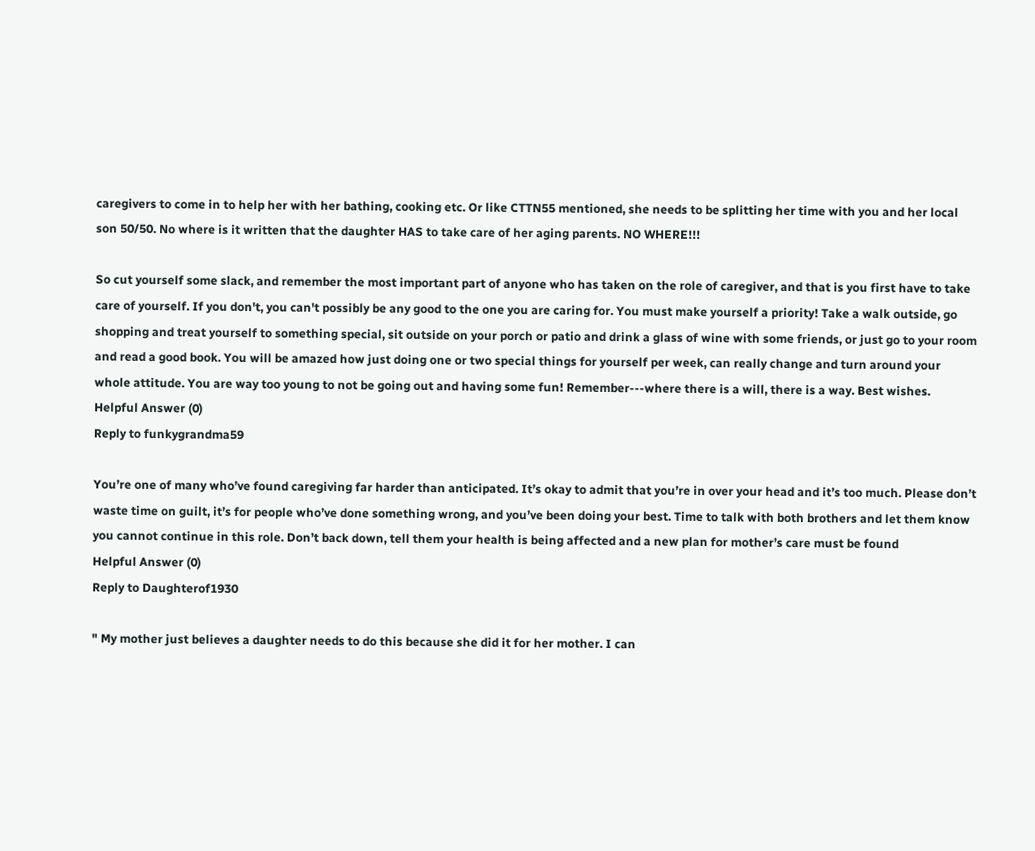caregivers to come in to help her with her bathing, cooking etc. Or like CTTN55 mentioned, she needs to be splitting her time with you and her local son 50/50. No where is it written that the daughter HAS to take care of her aging parents. NO WHERE!!!

So cut yourself some slack, and remember the most important part of anyone who has taken on the role of caregiver, and that is you first have to take care of yourself. If you don't, you can't possibly be any good to the one you are caring for. You must make yourself a priority! Take a walk outside, go shopping and treat yourself to something special, sit outside on your porch or patio and drink a glass of wine with some friends, or just go to your room and read a good book. You will be amazed how just doing one or two special things for yourself per week, can really change and turn around your whole attitude. You are way too young to not be going out and having some fun! Remember---where there is a will, there is a way. Best wishes.
Helpful Answer (0)
Reply to funkygrandma59

You’re one of many who’ve found caregiving far harder than anticipated. It’s okay to admit that you’re in over your head and it’s too much. Please don’t waste time on guilt, it’s for people who’ve done something wrong, and you’ve been doing your best. Time to talk with both brothers and let them know you cannot continue in this role. Don’t back down, tell them your health is being affected and a new plan for mother’s care must be found
Helpful Answer (0)
Reply to Daughterof1930

" My mother just believes a daughter needs to do this because she did it for her mother. I can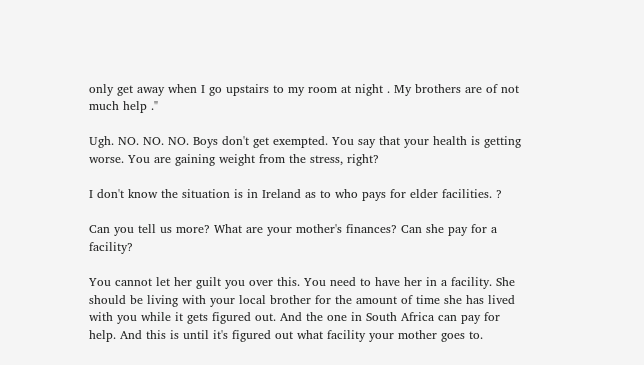only get away when I go upstairs to my room at night . My brothers are of not much help ."

Ugh. NO. NO. NO. Boys don't get exempted. You say that your health is getting worse. You are gaining weight from the stress, right?

I don't know the situation is in Ireland as to who pays for elder facilities. ?

Can you tell us more? What are your mother's finances? Can she pay for a facility?

You cannot let her guilt you over this. You need to have her in a facility. She should be living with your local brother for the amount of time she has lived with you while it gets figured out. And the one in South Africa can pay for help. And this is until it's figured out what facility your mother goes to.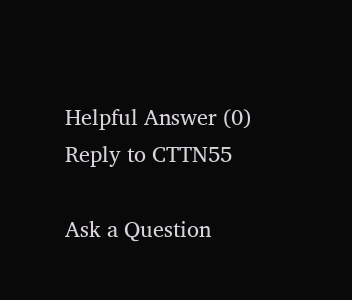Helpful Answer (0)
Reply to CTTN55

Ask a Question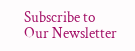Subscribe to
Our Newsletter